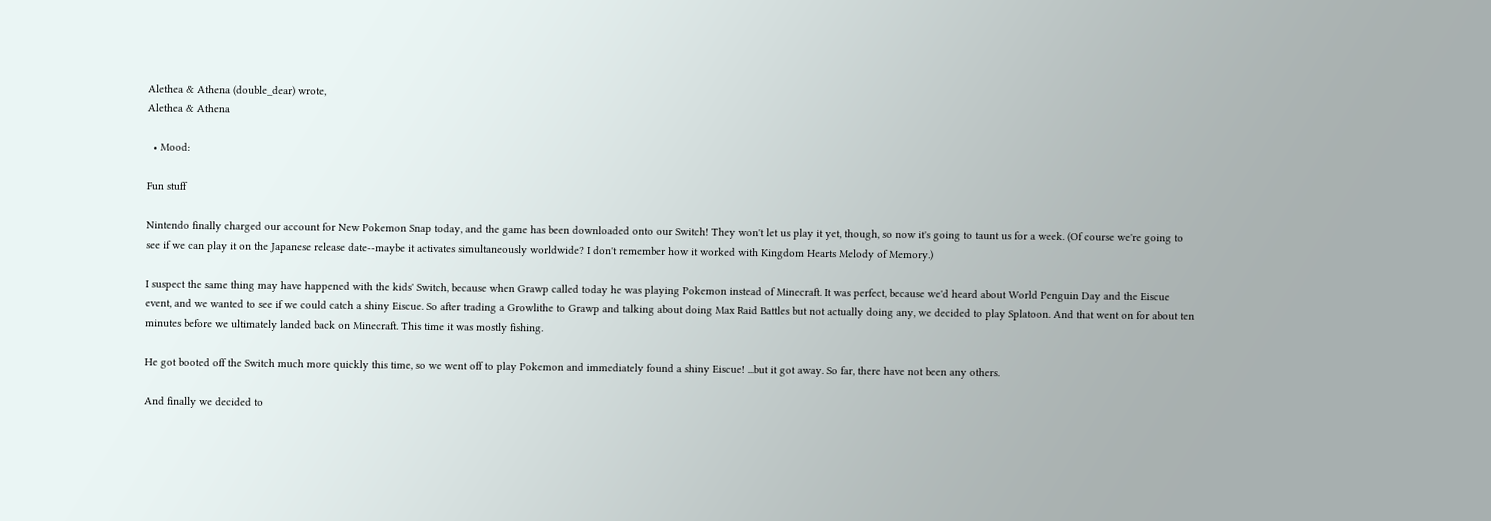Alethea & Athena (double_dear) wrote,
Alethea & Athena

  • Mood:

Fun stuff

Nintendo finally charged our account for New Pokemon Snap today, and the game has been downloaded onto our Switch! They won't let us play it yet, though, so now it's going to taunt us for a week. (Of course we're going to see if we can play it on the Japanese release date--maybe it activates simultaneously worldwide? I don't remember how it worked with Kingdom Hearts Melody of Memory.)

I suspect the same thing may have happened with the kids' Switch, because when Grawp called today he was playing Pokemon instead of Minecraft. It was perfect, because we'd heard about World Penguin Day and the Eiscue event, and we wanted to see if we could catch a shiny Eiscue. So after trading a Growlithe to Grawp and talking about doing Max Raid Battles but not actually doing any, we decided to play Splatoon. And that went on for about ten minutes before we ultimately landed back on Minecraft. This time it was mostly fishing.

He got booted off the Switch much more quickly this time, so we went off to play Pokemon and immediately found a shiny Eiscue! ...but it got away. So far, there have not been any others.

And finally we decided to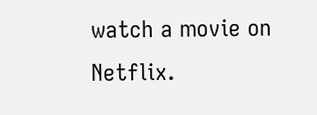watch a movie on Netflix.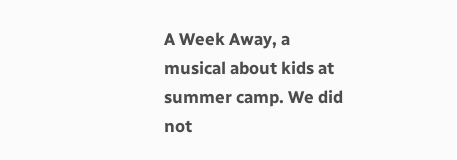A Week Away, a musical about kids at summer camp. We did not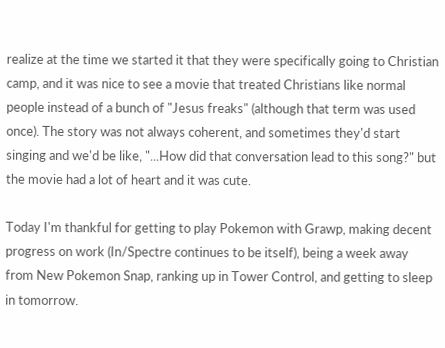realize at the time we started it that they were specifically going to Christian camp, and it was nice to see a movie that treated Christians like normal people instead of a bunch of "Jesus freaks" (although that term was used once). The story was not always coherent, and sometimes they'd start singing and we'd be like, "...How did that conversation lead to this song?" but the movie had a lot of heart and it was cute.

Today I'm thankful for getting to play Pokemon with Grawp, making decent progress on work (In/Spectre continues to be itself), being a week away from New Pokemon Snap, ranking up in Tower Control, and getting to sleep in tomorrow.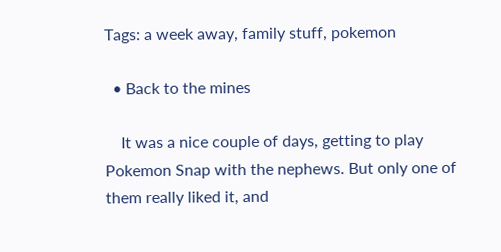Tags: a week away, family stuff, pokemon

  • Back to the mines

    It was a nice couple of days, getting to play Pokemon Snap with the nephews. But only one of them really liked it, and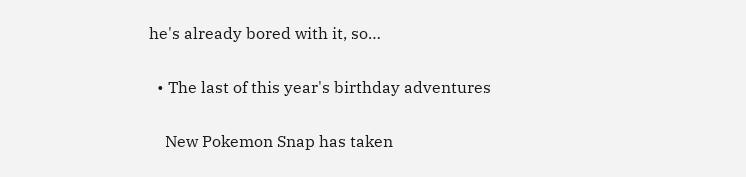he's already bored with it, so…

  • The last of this year's birthday adventures

    New Pokemon Snap has taken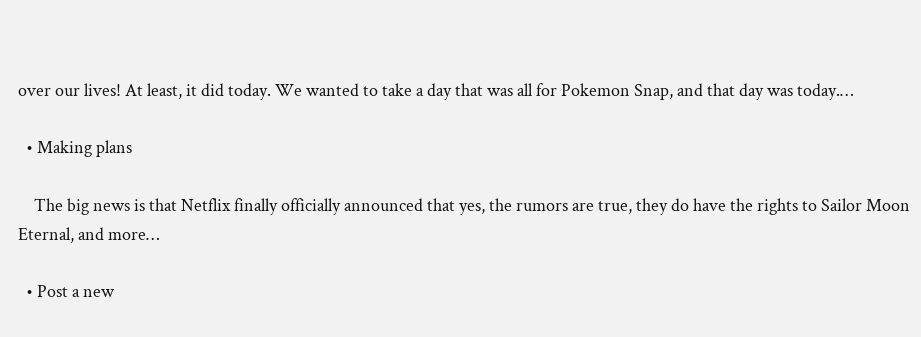over our lives! At least, it did today. We wanted to take a day that was all for Pokemon Snap, and that day was today.…

  • Making plans

    The big news is that Netflix finally officially announced that yes, the rumors are true, they do have the rights to Sailor Moon Eternal, and more…

  • Post a new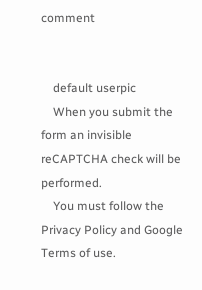comment


    default userpic
    When you submit the form an invisible reCAPTCHA check will be performed.
    You must follow the Privacy Policy and Google Terms of use.